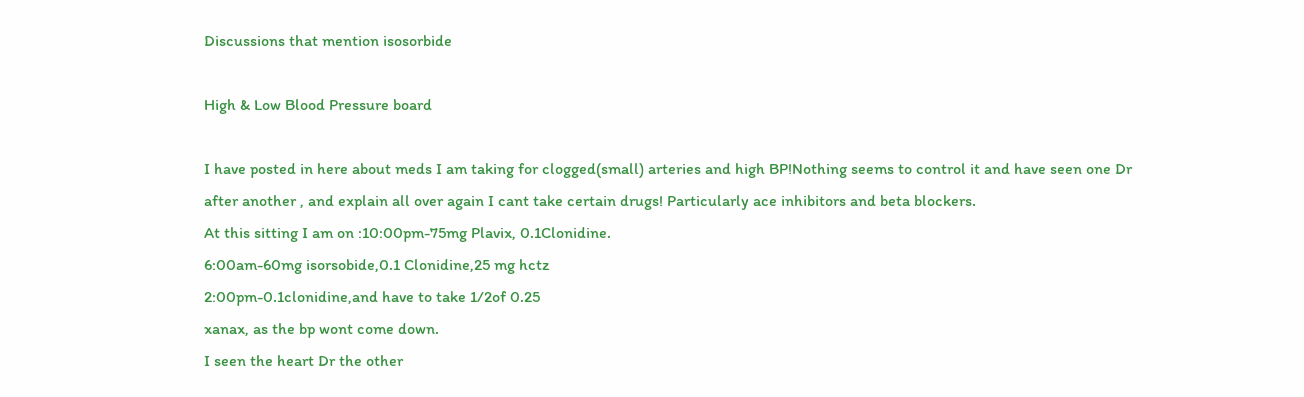Discussions that mention isosorbide

High & Low Blood Pressure board

I have posted in here about meds I am taking for clogged(small) arteries and high BP!Nothing seems to control it and have seen one Dr after another , and explain all over again I cant take certain drugs! Particularly ace inhibitors and beta blockers.
At this sitting I am on :10:00pm-75mg Plavix, 0.1Clonidine.
6:00am-60mg isorsobide,0.1 Clonidine,25 mg hctz
2:00pm-0.1clonidine,and have to take 1/2of 0.25
xanax, as the bp wont come down.
I seen the heart Dr the other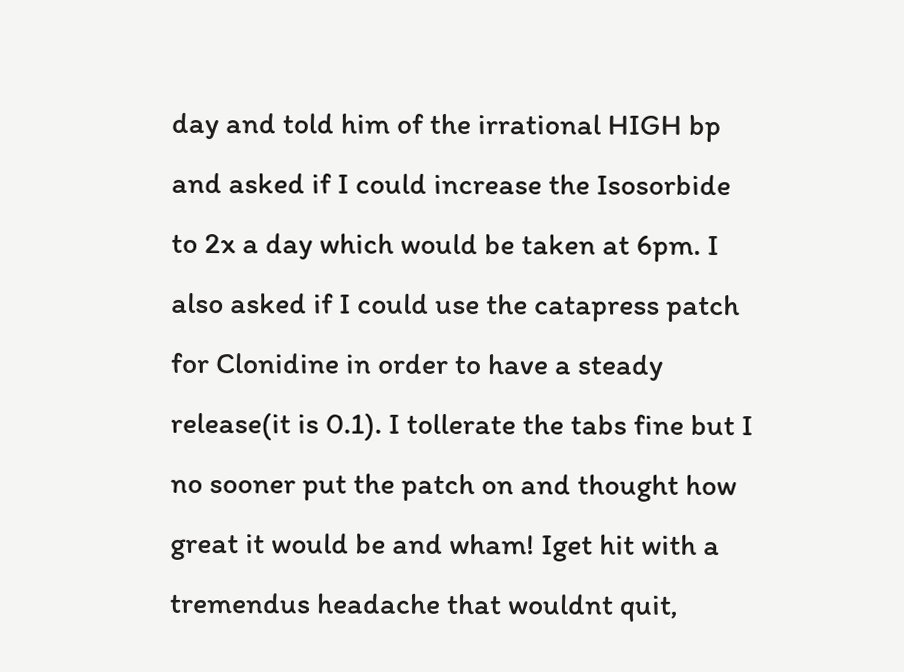day and told him of the irrational HIGH bp and asked if I could increase the Isosorbide to 2x a day which would be taken at 6pm. I also asked if I could use the catapress patch for Clonidine in order to have a steady release(it is 0.1). I tollerate the tabs fine but I no sooner put the patch on and thought how great it would be and wham! Iget hit with a tremendus headache that wouldnt quit,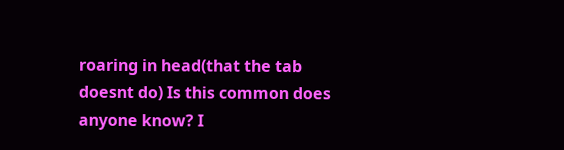roaring in head(that the tab doesnt do) Is this common does anyone know? I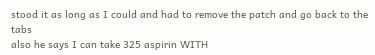stood it as long as I could and had to remove the patch and go back to the tabs
also he says I can take 325 aspirin WITH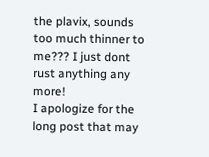the plavix, sounds too much thinner to me??? I just dont rust anything any more!
I apologize for the long post that may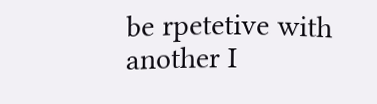be rpetetive with another I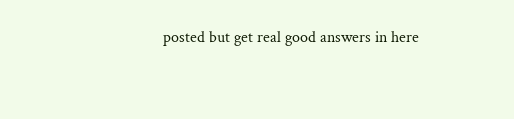posted but get real good answers in here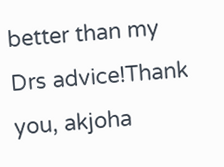better than my Drs advice!Thank you, akjoha